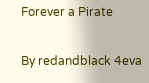Forever a Pirate

By redandblack 4eva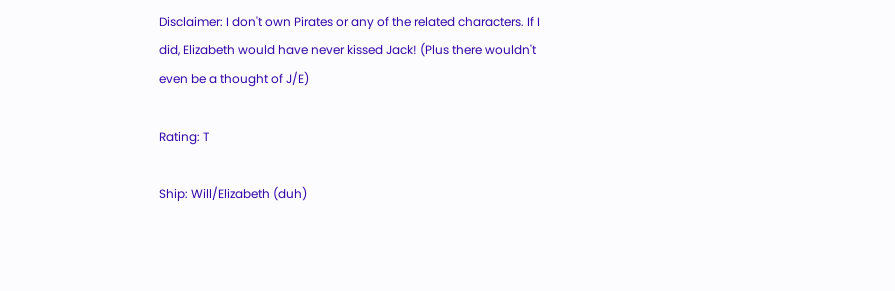Disclaimer: I don't own Pirates or any of the related characters. If I did, Elizabeth would have never kissed Jack! (Plus there wouldn't even be a thought of J/E)

Rating: T

Ship: Will/Elizabeth (duh)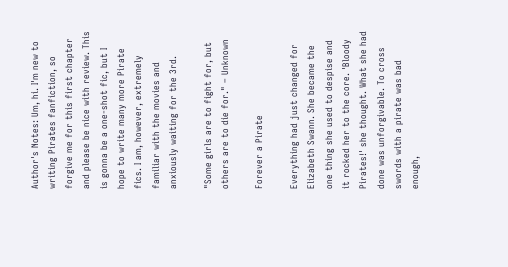Author's Notes: Um, hi. I'm new to writing Pirates fanfiction, so forgive me for this first chapter and please be nice with review. This is gonna be a one-shot fic, but I hope to write many more Pirate fics. I am, however, extremely familiar with the movies and anxiously waiting for the 3rd.

"Some girls are to fight for, but others are to die for." – Unknown

Forever a Pirate

Everything had just changed for Elizabeth Swann. She became the one thing she used to despise and it rocked her to the core. 'Bloody Pirates!' she thought. What she had done was unforgivable. To cross swords with a pirate was bad enough,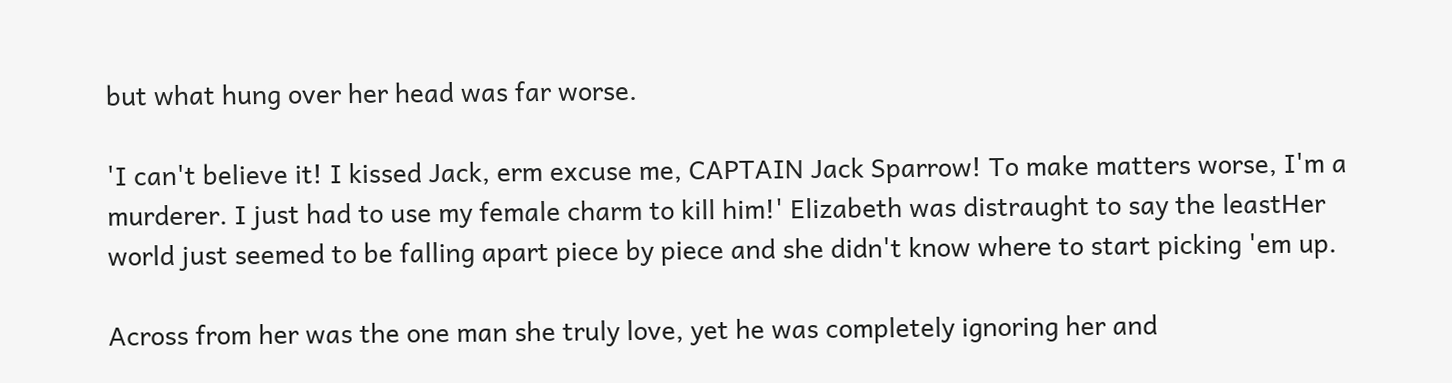but what hung over her head was far worse.

'I can't believe it! I kissed Jack, erm excuse me, CAPTAIN Jack Sparrow! To make matters worse, I'm a murderer. I just had to use my female charm to kill him!' Elizabeth was distraught to say the leastHer world just seemed to be falling apart piece by piece and she didn't know where to start picking 'em up.

Across from her was the one man she truly love, yet he was completely ignoring her and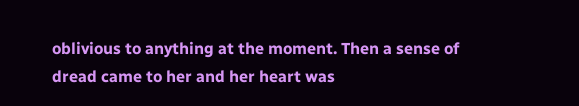oblivious to anything at the moment. Then a sense of dread came to her and her heart was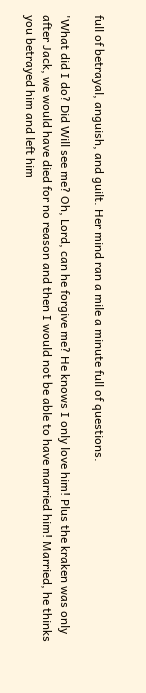full of betrayal, anguish, and guilt. Her mind ran a mile a minute full of questions.

'What did I do? Did Will see me? Oh, Lord, can he forgive me? He knows I only love him! Plus the kraken was only after Jack, we would have died for no reason and then I would not be able to have married him! Married, he thinks you betrayed him and left him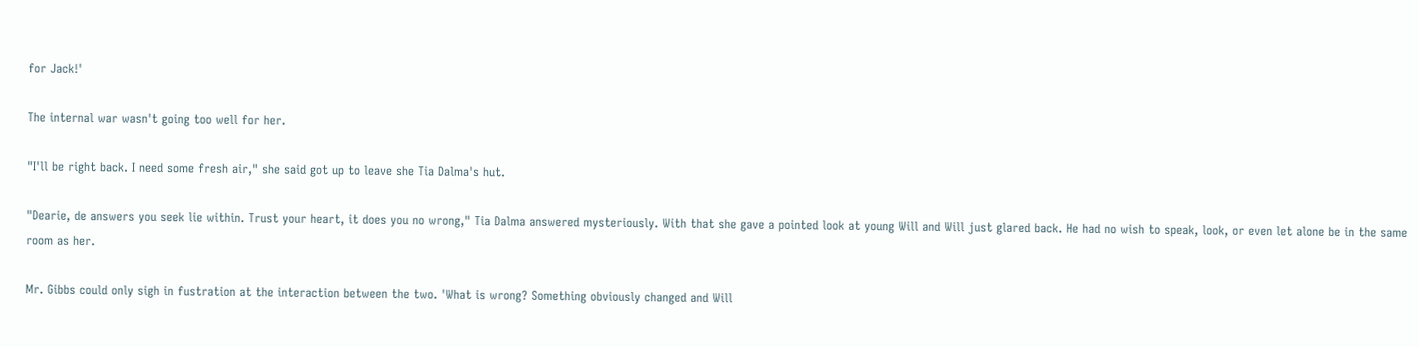for Jack!'

The internal war wasn't going too well for her.

"I'll be right back. I need some fresh air," she said got up to leave she Tia Dalma's hut.

"Dearie, de answers you seek lie within. Trust your heart, it does you no wrong," Tia Dalma answered mysteriously. With that she gave a pointed look at young Will and Will just glared back. He had no wish to speak, look, or even let alone be in the same room as her.

Mr. Gibbs could only sigh in fustration at the interaction between the two. 'What is wrong? Something obviously changed and Will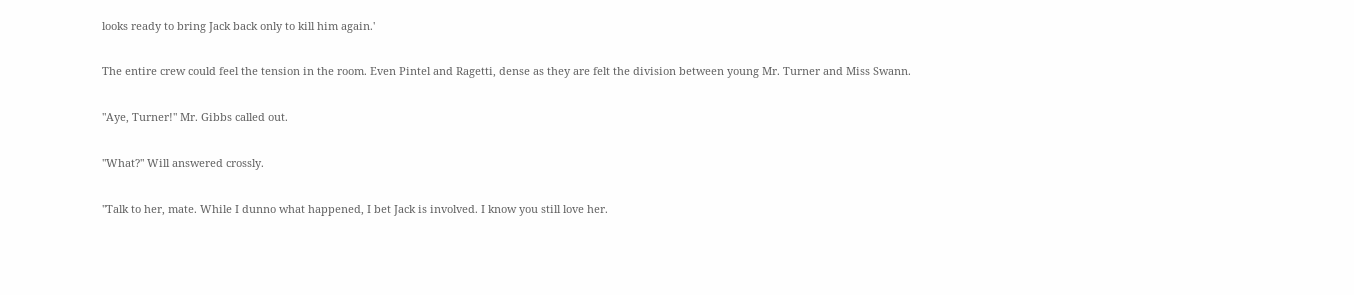looks ready to bring Jack back only to kill him again.'

The entire crew could feel the tension in the room. Even Pintel and Ragetti, dense as they are felt the division between young Mr. Turner and Miss Swann.

"Aye, Turner!" Mr. Gibbs called out.

"What?" Will answered crossly.

"Talk to her, mate. While I dunno what happened, I bet Jack is involved. I know you still love her.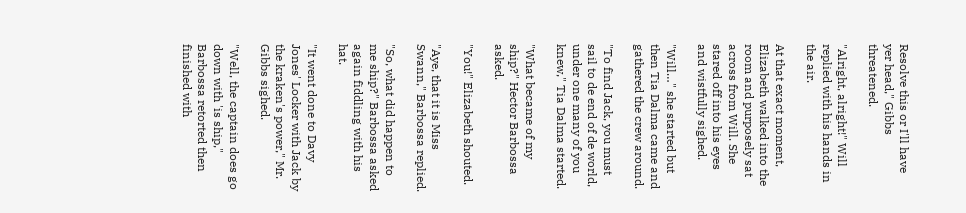Resolve this or I'll have yer head," Gibbs threatened.

"Alright, alright!" Will replied with his hands in the air.

At that exact moment, Elizabeth walked into the room and purposely sat across from Will. She stared off into his eyes and wistfully sighed.

"Will…" she started but then Tia Dalma came and gathered the crew around.

"To find Jack, you must sail to de end of de world, under one many of you knew," Tia Dalma started.

"What became of my ship?" Hector Barbossa asked.

"You!" Elizabeth shouted.

"Aye, that it is Miss Swann," Barbossa replied.

"So, what did happen to me ship?" Barbossa asked again fiddling with his hat.

"It went done to Davy Jones' Locker with Jack by the kraken's power," Mr. Gibbs sighed.

"Well, the captain does go down with 'is ship," Barbossa retorted then finished with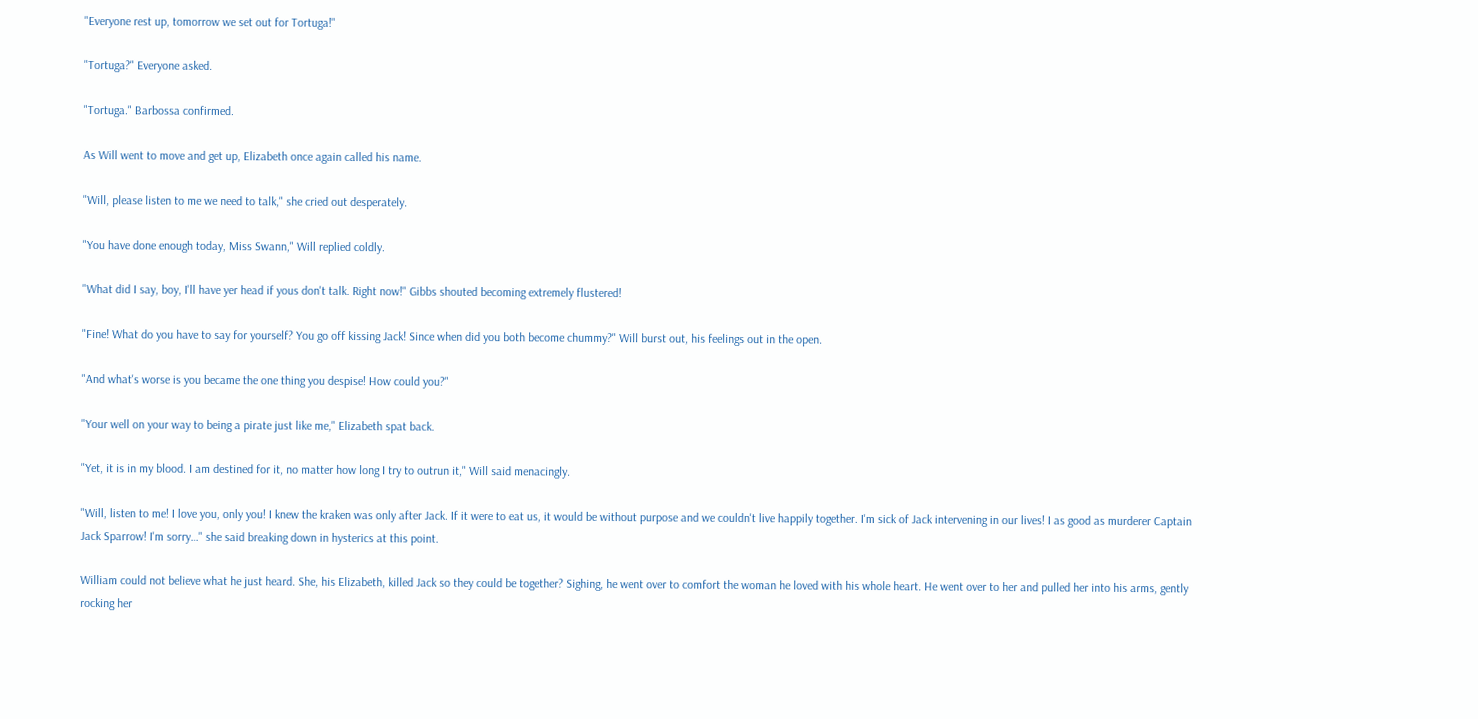"Everyone rest up, tomorrow we set out for Tortuga!"

"Tortuga?" Everyone asked.

"Tortuga." Barbossa confirmed.

As Will went to move and get up, Elizabeth once again called his name.

"Will, please listen to me we need to talk," she cried out desperately.

"You have done enough today, Miss Swann," Will replied coldly.

"What did I say, boy, I'll have yer head if yous don't talk. Right now!" Gibbs shouted becoming extremely flustered!

"Fine! What do you have to say for yourself? You go off kissing Jack! Since when did you both become chummy?" Will burst out, his feelings out in the open.

"And what's worse is you became the one thing you despise! How could you?"

"Your well on your way to being a pirate just like me," Elizabeth spat back.

"Yet, it is in my blood. I am destined for it, no matter how long I try to outrun it," Will said menacingly.

"Will, listen to me! I love you, only you! I knew the kraken was only after Jack. If it were to eat us, it would be without purpose and we couldn't live happily together. I'm sick of Jack intervening in our lives! I as good as murderer Captain Jack Sparrow! I'm sorry…" she said breaking down in hysterics at this point.

William could not believe what he just heard. She, his Elizabeth, killed Jack so they could be together? Sighing, he went over to comfort the woman he loved with his whole heart. He went over to her and pulled her into his arms, gently rocking her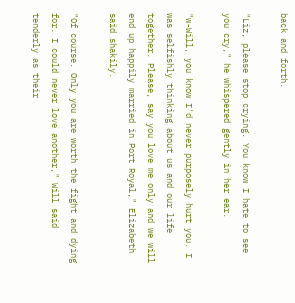back and forth.

"Liz, please stop crying. You know I hate to see you cry," he whispered gently in her ear.

"w-Will, you know I'd never purposely hurt you. I was selfishly thinking about us and our life together. Please, say you love me only and we will end up happily married in Port Royal," Elizabeth said shakily.

"Of course. Only you are worth the fight and dying for. I could never love another," Will said tenderly as their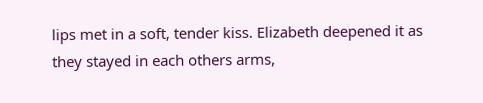lips met in a soft, tender kiss. Elizabeth deepened it as they stayed in each others arms,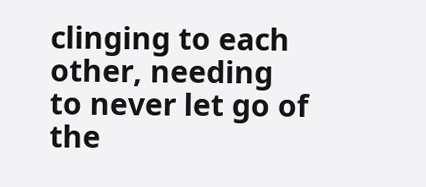clinging to each other, needing to never let go of the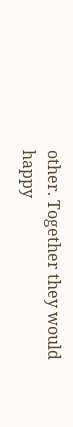other. Together they would happy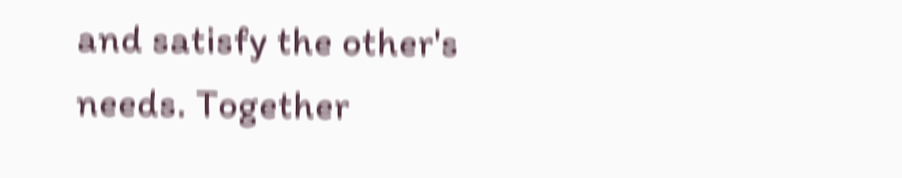and satisfy the other's needs. Together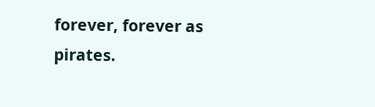forever, forever as pirates.